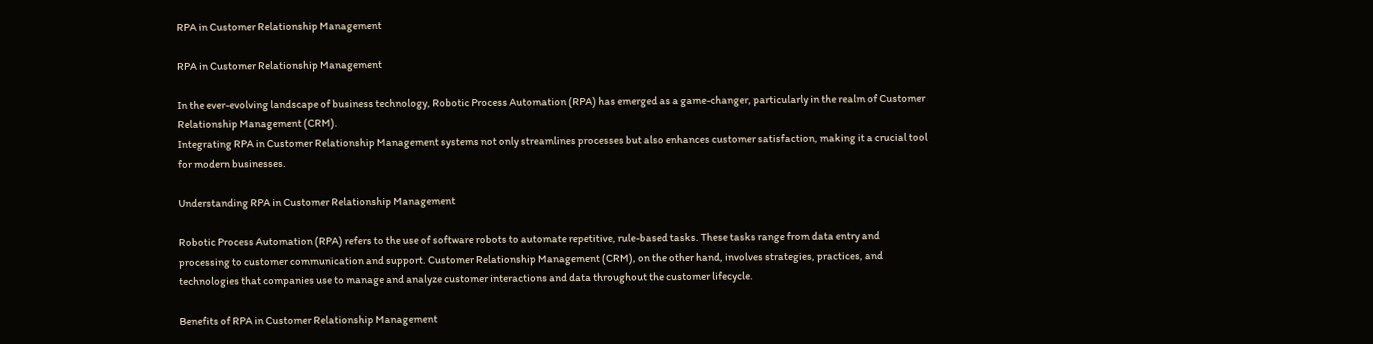RPA in Customer Relationship Management

RPA in Customer Relationship Management

In the ever-evolving landscape of business technology, Robotic Process Automation (RPA) has emerged as a game-changer, particularly in the realm of Customer Relationship Management (CRM).
Integrating RPA in Customer Relationship Management systems not only streamlines processes but also enhances customer satisfaction, making it a crucial tool for modern businesses.

Understanding RPA in Customer Relationship Management

Robotic Process Automation (RPA) refers to the use of software robots to automate repetitive, rule-based tasks. These tasks range from data entry and processing to customer communication and support. Customer Relationship Management (CRM), on the other hand, involves strategies, practices, and technologies that companies use to manage and analyze customer interactions and data throughout the customer lifecycle.

Benefits of RPA in Customer Relationship Management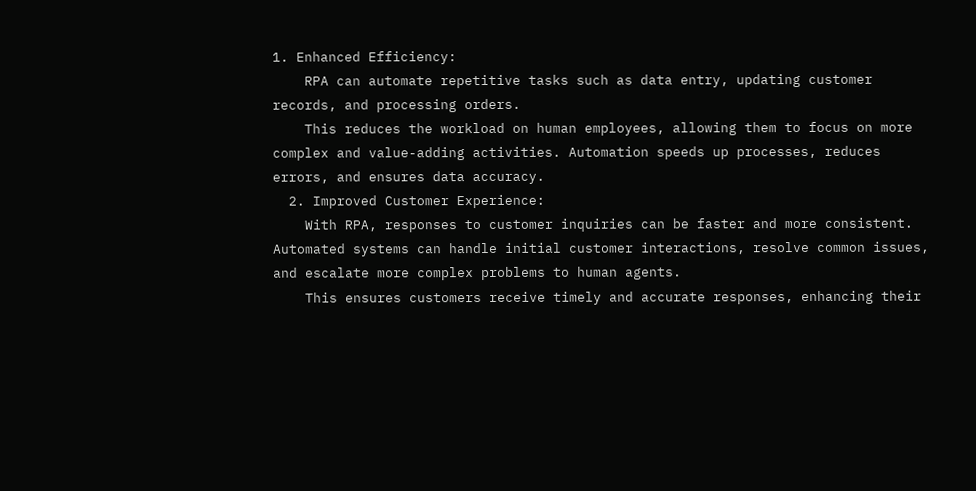1. Enhanced Efficiency:
    RPA can automate repetitive tasks such as data entry, updating customer records, and processing orders.
    This reduces the workload on human employees, allowing them to focus on more complex and value-adding activities. Automation speeds up processes, reduces errors, and ensures data accuracy.
  2. Improved Customer Experience:
    With RPA, responses to customer inquiries can be faster and more consistent. Automated systems can handle initial customer interactions, resolve common issues, and escalate more complex problems to human agents.
    This ensures customers receive timely and accurate responses, enhancing their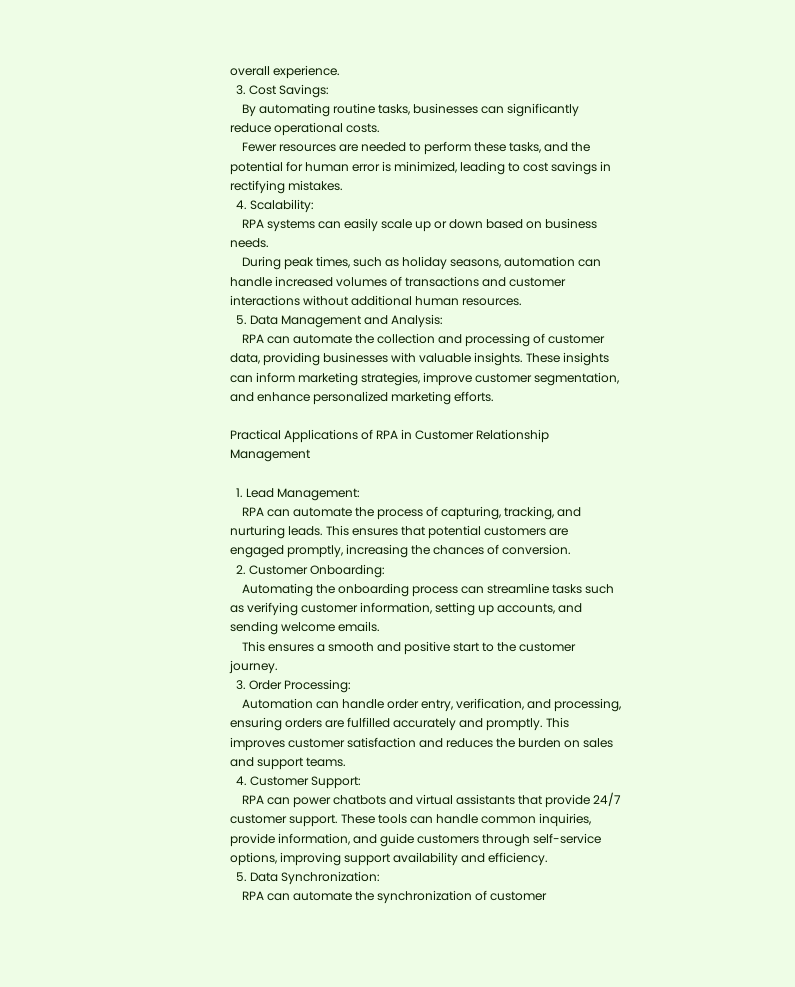overall experience.
  3. Cost Savings:
    By automating routine tasks, businesses can significantly reduce operational costs.
    Fewer resources are needed to perform these tasks, and the potential for human error is minimized, leading to cost savings in rectifying mistakes.
  4. Scalability:
    RPA systems can easily scale up or down based on business needs.
    During peak times, such as holiday seasons, automation can handle increased volumes of transactions and customer interactions without additional human resources.
  5. Data Management and Analysis:
    RPA can automate the collection and processing of customer data, providing businesses with valuable insights. These insights can inform marketing strategies, improve customer segmentation, and enhance personalized marketing efforts.

Practical Applications of RPA in Customer Relationship Management

  1. Lead Management:
    RPA can automate the process of capturing, tracking, and nurturing leads. This ensures that potential customers are engaged promptly, increasing the chances of conversion.
  2. Customer Onboarding:
    Automating the onboarding process can streamline tasks such as verifying customer information, setting up accounts, and sending welcome emails.
    This ensures a smooth and positive start to the customer journey.
  3. Order Processing:
    Automation can handle order entry, verification, and processing, ensuring orders are fulfilled accurately and promptly. This improves customer satisfaction and reduces the burden on sales and support teams.
  4. Customer Support:
    RPA can power chatbots and virtual assistants that provide 24/7 customer support. These tools can handle common inquiries, provide information, and guide customers through self-service options, improving support availability and efficiency.
  5. Data Synchronization:
    RPA can automate the synchronization of customer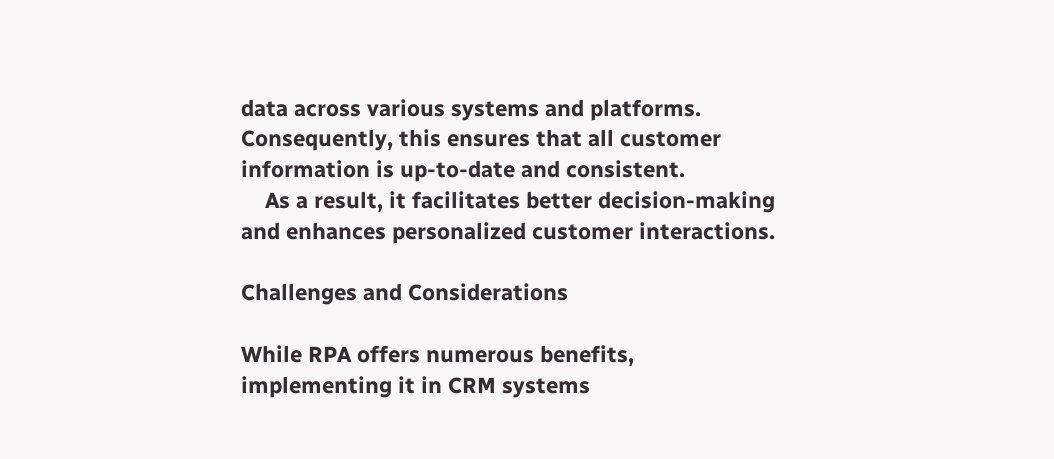data across various systems and platforms. Consequently, this ensures that all customer information is up-to-date and consistent.
    As a result, it facilitates better decision-making and enhances personalized customer interactions.

Challenges and Considerations

While RPA offers numerous benefits, implementing it in CRM systems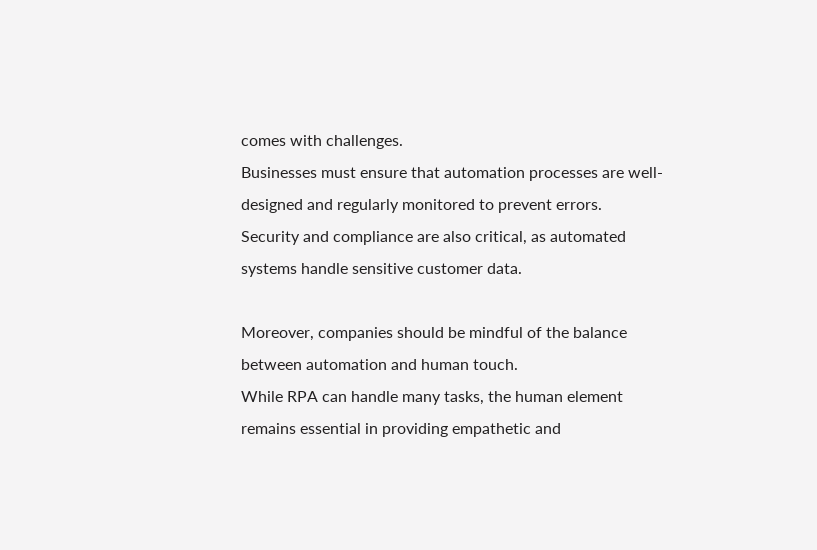comes with challenges.
Businesses must ensure that automation processes are well-designed and regularly monitored to prevent errors.
Security and compliance are also critical, as automated systems handle sensitive customer data.

Moreover, companies should be mindful of the balance between automation and human touch.
While RPA can handle many tasks, the human element remains essential in providing empathetic and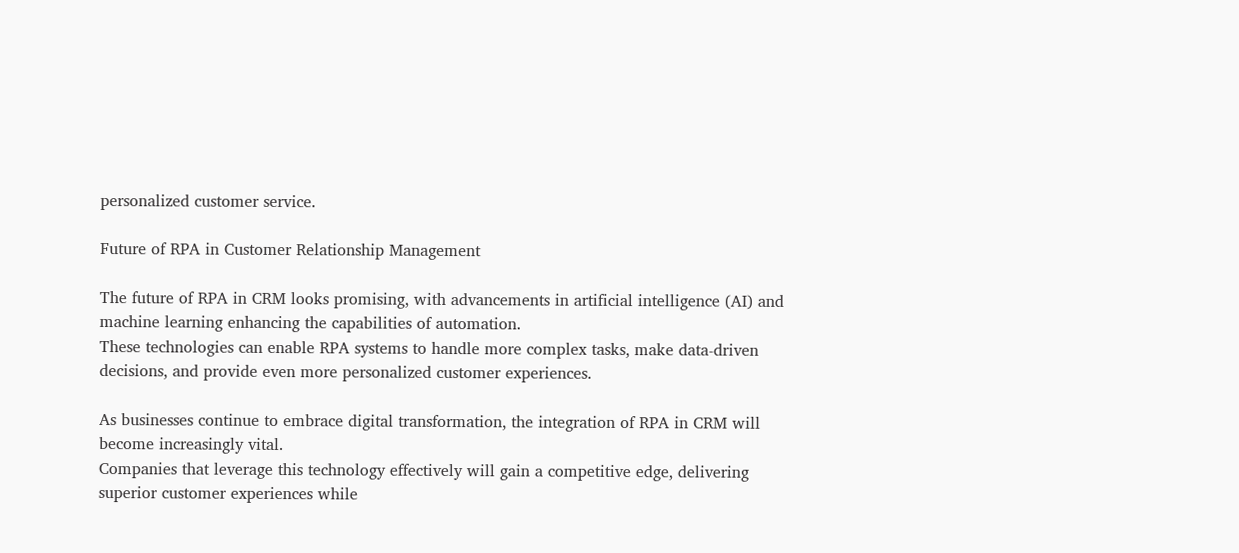personalized customer service.

Future of RPA in Customer Relationship Management

The future of RPA in CRM looks promising, with advancements in artificial intelligence (AI) and machine learning enhancing the capabilities of automation.
These technologies can enable RPA systems to handle more complex tasks, make data-driven decisions, and provide even more personalized customer experiences.

As businesses continue to embrace digital transformation, the integration of RPA in CRM will become increasingly vital.
Companies that leverage this technology effectively will gain a competitive edge, delivering superior customer experiences while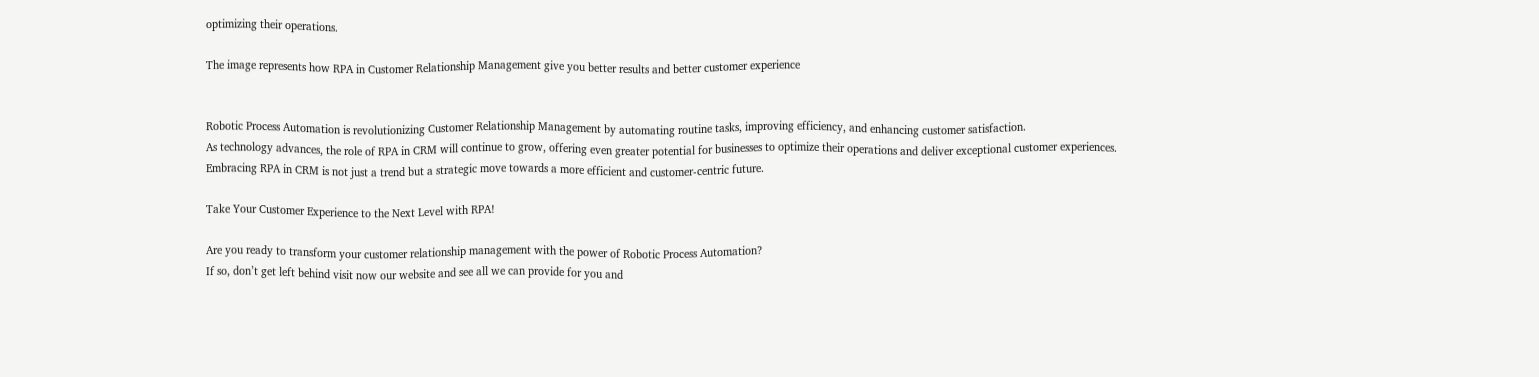optimizing their operations.

The image represents how RPA in Customer Relationship Management give you better results and better customer experience


Robotic Process Automation is revolutionizing Customer Relationship Management by automating routine tasks, improving efficiency, and enhancing customer satisfaction.
As technology advances, the role of RPA in CRM will continue to grow, offering even greater potential for businesses to optimize their operations and deliver exceptional customer experiences.
Embracing RPA in CRM is not just a trend but a strategic move towards a more efficient and customer-centric future.

Take Your Customer Experience to the Next Level with RPA!

Are you ready to transform your customer relationship management with the power of Robotic Process Automation?
If so, don’t get left behind visit now our website and see all we can provide for you and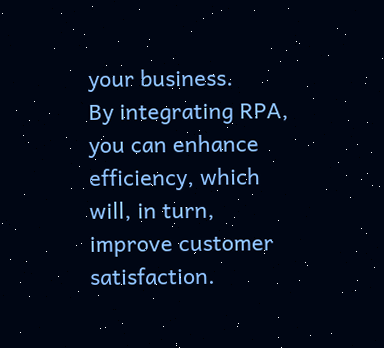your business.
By integrating RPA, you can enhance efficiency, which will, in turn, improve customer satisfaction.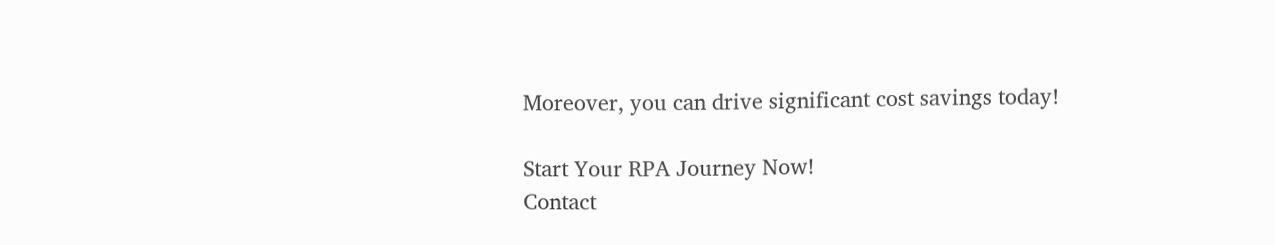Moreover, you can drive significant cost savings today!

Start Your RPA Journey Now!
Contact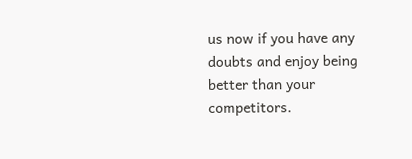us now if you have any doubts and enjoy being better than your competitors.